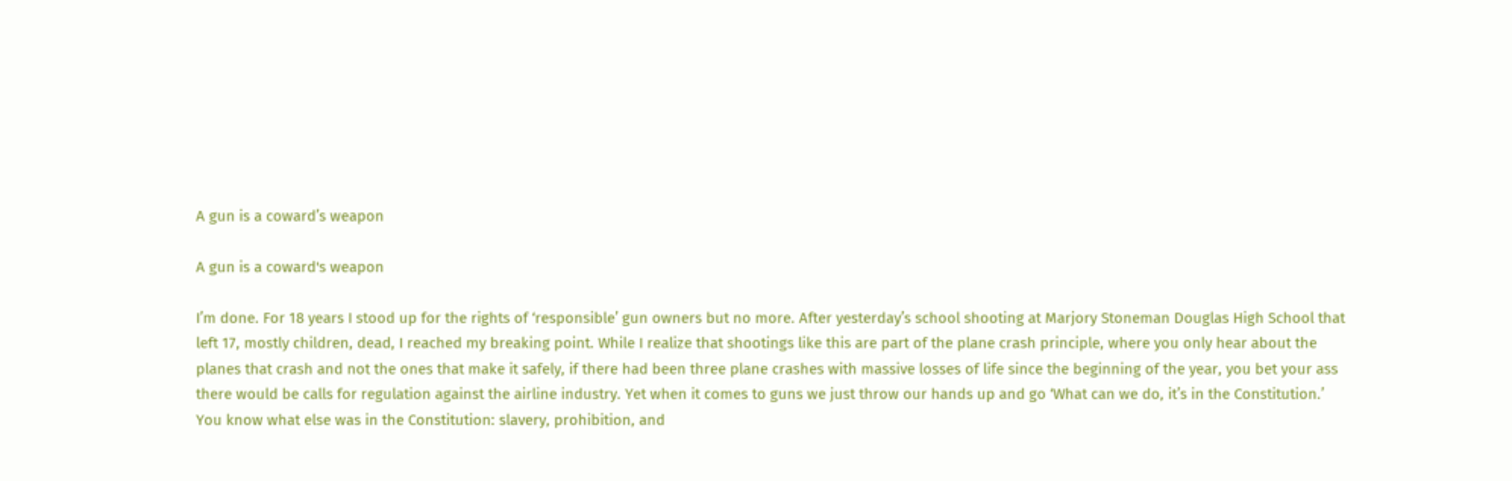A gun is a coward’s weapon

A gun is a coward's weapon

I’m done. For 18 years I stood up for the rights of ‘responsible’ gun owners but no more. After yesterday’s school shooting at Marjory Stoneman Douglas High School that left 17, mostly children, dead, I reached my breaking point. While I realize that shootings like this are part of the plane crash principle, where you only hear about the planes that crash and not the ones that make it safely, if there had been three plane crashes with massive losses of life since the beginning of the year, you bet your ass there would be calls for regulation against the airline industry. Yet when it comes to guns we just throw our hands up and go ‘What can we do, it’s in the Constitution.’ You know what else was in the Constitution: slavery, prohibition, and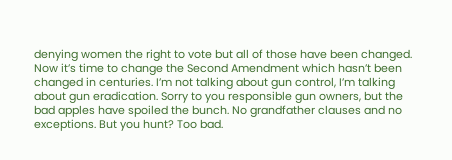denying women the right to vote but all of those have been changed. Now it’s time to change the Second Amendment which hasn’t been changed in centuries. I’m not talking about gun control, I’m talking about gun eradication. Sorry to you responsible gun owners, but the bad apples have spoiled the bunch. No grandfather clauses and no exceptions. But you hunt? Too bad.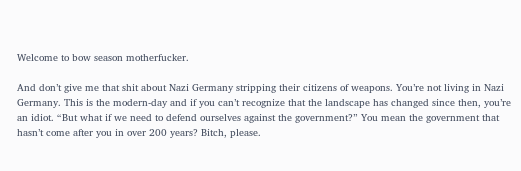Welcome to bow season motherfucker.

And don’t give me that shit about Nazi Germany stripping their citizens of weapons. You’re not living in Nazi Germany. This is the modern-day and if you can’t recognize that the landscape has changed since then, you’re an idiot. “But what if we need to defend ourselves against the government?” You mean the government that hasn’t come after you in over 200 years? Bitch, please.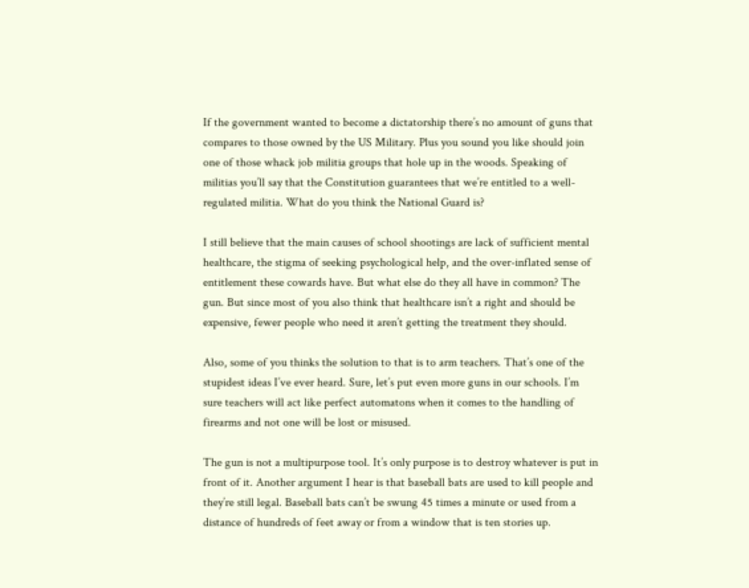If the government wanted to become a dictatorship there’s no amount of guns that compares to those owned by the US Military. Plus you sound you like should join one of those whack job militia groups that hole up in the woods. Speaking of militias you’ll say that the Constitution guarantees that we’re entitled to a well-regulated militia. What do you think the National Guard is?

I still believe that the main causes of school shootings are lack of sufficient mental healthcare, the stigma of seeking psychological help, and the over-inflated sense of entitlement these cowards have. But what else do they all have in common? The gun. But since most of you also think that healthcare isn’t a right and should be expensive, fewer people who need it aren’t getting the treatment they should.

Also, some of you thinks the solution to that is to arm teachers. That’s one of the stupidest ideas I’ve ever heard. Sure, let’s put even more guns in our schools. I’m sure teachers will act like perfect automatons when it comes to the handling of firearms and not one will be lost or misused.

The gun is not a multipurpose tool. It’s only purpose is to destroy whatever is put in front of it. Another argument I hear is that baseball bats are used to kill people and they’re still legal. Baseball bats can’t be swung 45 times a minute or used from a distance of hundreds of feet away or from a window that is ten stories up.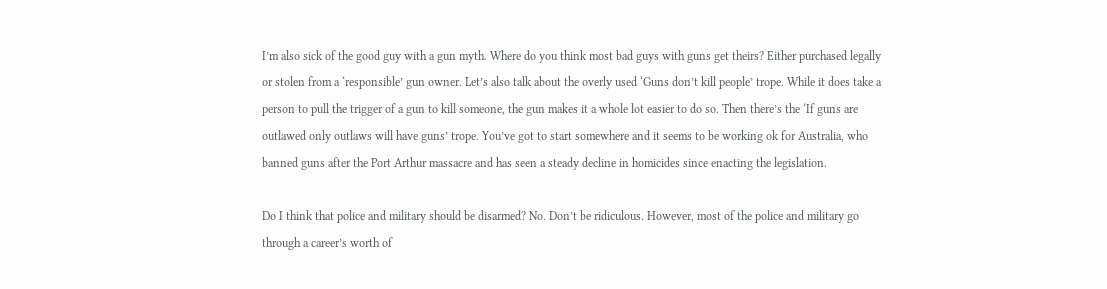I’m also sick of the good guy with a gun myth. Where do you think most bad guys with guns get theirs? Either purchased legally or stolen from a ‘responsible’ gun owner. Let’s also talk about the overly used ‘Guns don’t kill people’ trope. While it does take a person to pull the trigger of a gun to kill someone, the gun makes it a whole lot easier to do so. Then there’s the ‘If guns are outlawed only outlaws will have guns’ trope. You’ve got to start somewhere and it seems to be working ok for Australia, who banned guns after the Port Arthur massacre and has seen a steady decline in homicides since enacting the legislation.

Do I think that police and military should be disarmed? No. Don’t be ridiculous. However, most of the police and military go through a career’s worth of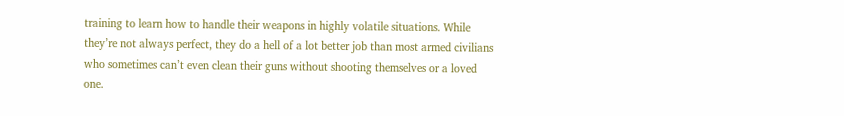training to learn how to handle their weapons in highly volatile situations. While they’re not always perfect, they do a hell of a lot better job than most armed civilians who sometimes can’t even clean their guns without shooting themselves or a loved one.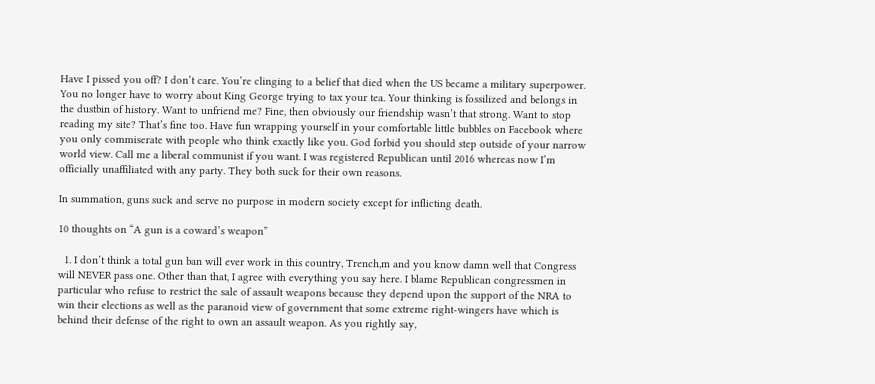Have I pissed you off? I don’t care. You’re clinging to a belief that died when the US became a military superpower. You no longer have to worry about King George trying to tax your tea. Your thinking is fossilized and belongs in the dustbin of history. Want to unfriend me? Fine, then obviously our friendship wasn’t that strong. Want to stop reading my site? That’s fine too. Have fun wrapping yourself in your comfortable little bubbles on Facebook where you only commiserate with people who think exactly like you. God forbid you should step outside of your narrow world view. Call me a liberal communist if you want. I was registered Republican until 2016 whereas now I’m officially unaffiliated with any party. They both suck for their own reasons.

In summation, guns suck and serve no purpose in modern society except for inflicting death.

10 thoughts on “A gun is a coward’s weapon”

  1. I don’t think a total gun ban will ever work in this country, Trench,m and you know damn well that Congress will NEVER pass one. Other than that, I agree with everything you say here. I blame Republican congressmen in particular who refuse to restrict the sale of assault weapons because they depend upon the support of the NRA to win their elections as well as the paranoid view of government that some extreme right-wingers have which is behind their defense of the right to own an assault weapon. As you rightly say,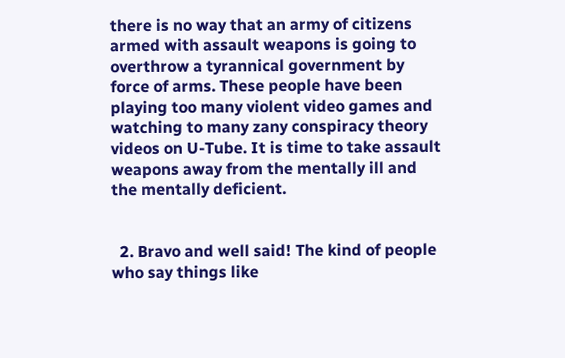there is no way that an army of citizens armed with assault weapons is going to overthrow a tyrannical government by force of arms. These people have been playing too many violent video games and watching to many zany conspiracy theory videos on U-Tube. It is time to take assault weapons away from the mentally ill and the mentally deficient.


  2. Bravo and well said! The kind of people who say things like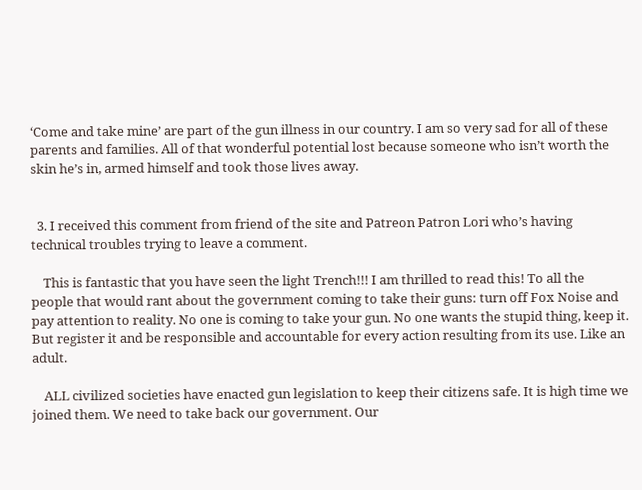‘Come and take mine’ are part of the gun illness in our country. I am so very sad for all of these parents and families. All of that wonderful potential lost because someone who isn’t worth the skin he’s in, armed himself and took those lives away.


  3. I received this comment from friend of the site and Patreon Patron Lori who’s having technical troubles trying to leave a comment.

    This is fantastic that you have seen the light Trench!!! I am thrilled to read this! To all the people that would rant about the government coming to take their guns: turn off Fox Noise and pay attention to reality. No one is coming to take your gun. No one wants the stupid thing, keep it. But register it and be responsible and accountable for every action resulting from its use. Like an adult.

    ALL civilized societies have enacted gun legislation to keep their citizens safe. It is high time we joined them. We need to take back our government. Our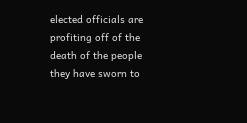elected officials are profiting off of the death of the people they have sworn to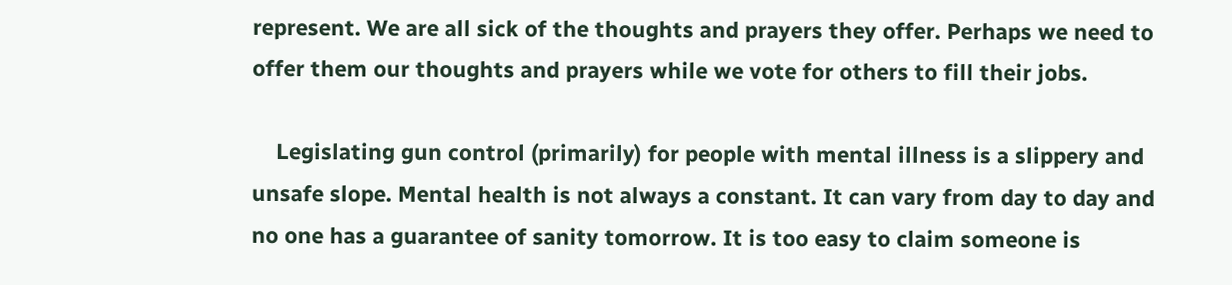represent. We are all sick of the thoughts and prayers they offer. Perhaps we need to offer them our thoughts and prayers while we vote for others to fill their jobs.

    Legislating gun control (primarily) for people with mental illness is a slippery and unsafe slope. Mental health is not always a constant. It can vary from day to day and no one has a guarantee of sanity tomorrow. It is too easy to claim someone is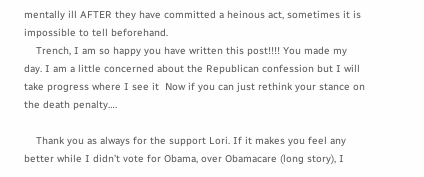mentally ill AFTER they have committed a heinous act, sometimes it is impossible to tell beforehand.
    Trench, I am so happy you have written this post!!!! You made my day. I am a little concerned about the Republican confession but I will take progress where I see it  Now if you can just rethink your stance on the death penalty….

    Thank you as always for the support Lori. If it makes you feel any better while I didn’t vote for Obama, over Obamacare (long story), I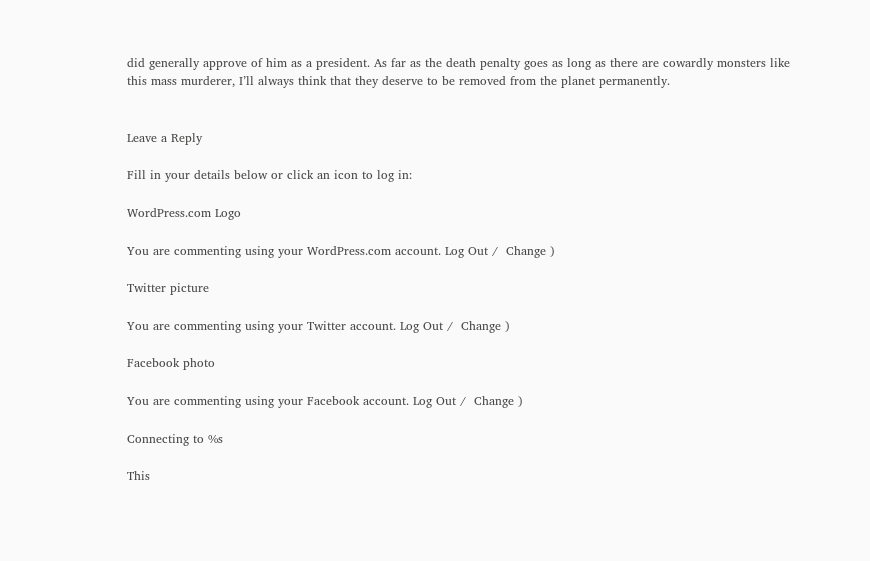did generally approve of him as a president. As far as the death penalty goes as long as there are cowardly monsters like this mass murderer, I’ll always think that they deserve to be removed from the planet permanently.


Leave a Reply

Fill in your details below or click an icon to log in:

WordPress.com Logo

You are commenting using your WordPress.com account. Log Out /  Change )

Twitter picture

You are commenting using your Twitter account. Log Out /  Change )

Facebook photo

You are commenting using your Facebook account. Log Out /  Change )

Connecting to %s

This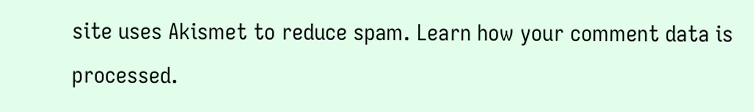site uses Akismet to reduce spam. Learn how your comment data is processed.